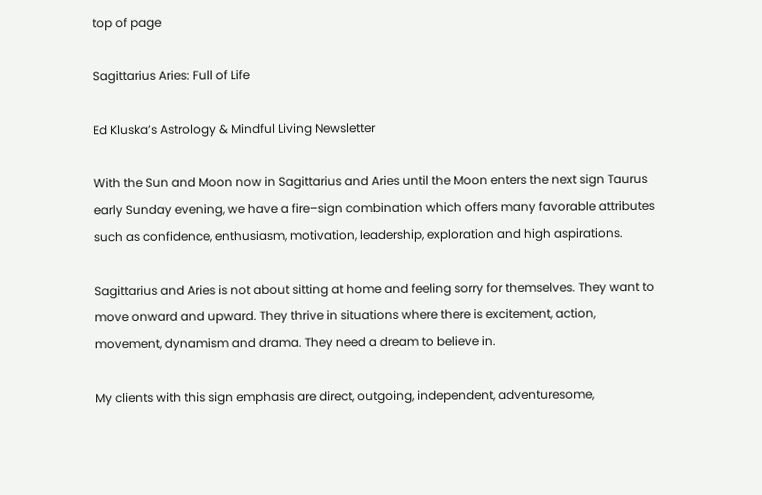top of page

Sagittarius Aries: Full of Life

Ed Kluska’s Astrology & Mindful Living Newsletter

With the Sun and Moon now in Sagittarius and Aries until the Moon enters the next sign Taurus early Sunday evening, we have a fire–sign combination which offers many favorable attributes such as confidence, enthusiasm, motivation, leadership, exploration and high aspirations.

Sagittarius and Aries is not about sitting at home and feeling sorry for themselves. They want to move onward and upward. They thrive in situations where there is excitement, action, movement, dynamism and drama. They need a dream to believe in.

My clients with this sign emphasis are direct, outgoing, independent, adventuresome,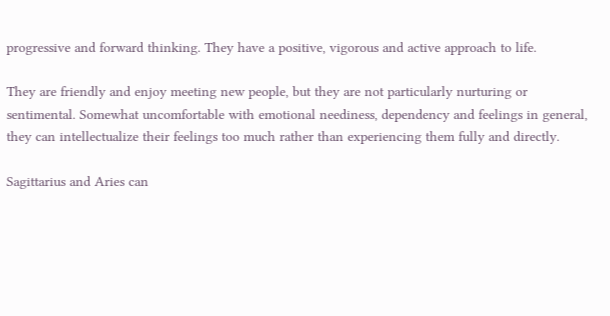progressive and forward thinking. They have a positive, vigorous and active approach to life.

They are friendly and enjoy meeting new people, but they are not particularly nurturing or sentimental. Somewhat uncomfortable with emotional neediness, dependency and feelings in general, they can intellectualize their feelings too much rather than experiencing them fully and directly.

Sagittarius and Aries can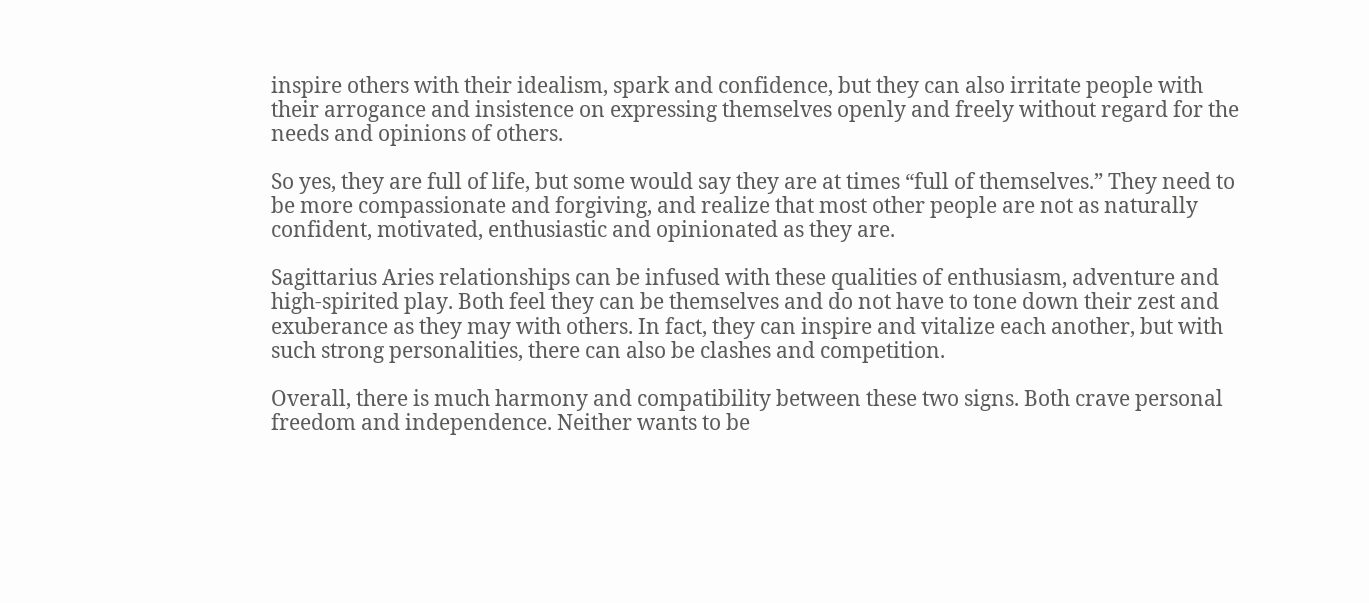inspire others with their idealism, spark and confidence, but they can also irritate people with their arrogance and insistence on expressing themselves openly and freely without regard for the needs and opinions of others.

So yes, they are full of life, but some would say they are at times “full of themselves.” They need to be more compassionate and forgiving, and realize that most other people are not as naturally confident, motivated, enthusiastic and opinionated as they are.

Sagittarius Aries relationships can be infused with these qualities of enthusiasm, adventure and high-spirited play. Both feel they can be themselves and do not have to tone down their zest and exuberance as they may with others. In fact, they can inspire and vitalize each another, but with such strong personalities, there can also be clashes and competition.

Overall, there is much harmony and compatibility between these two signs. Both crave personal freedom and independence. Neither wants to be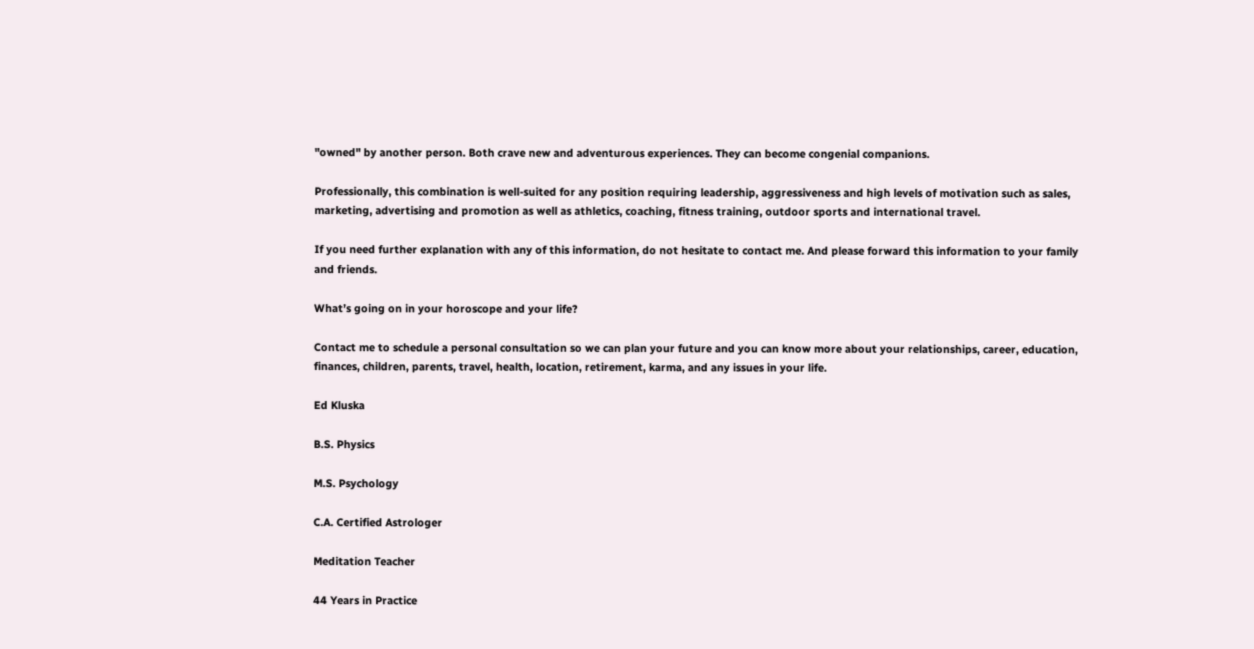"owned" by another person. Both crave new and adventurous experiences. They can become congenial companions.

Professionally, this combination is well-suited for any position requiring leadership, aggressiveness and high levels of motivation such as sales, marketing, advertising and promotion as well as athletics, coaching, fitness training, outdoor sports and international travel.

If you need further explanation with any of this information, do not hesitate to contact me. And please forward this information to your family and friends.

What’s going on in your horoscope and your life?

Contact me to schedule a personal consultation so we can plan your future and you can know more about your relationships, career, education, finances, children, parents, travel, health, location, retirement, karma, and any issues in your life.

Ed Kluska

B.S. Physics

M.S. Psychology

C.A. Certified Astrologer

Meditation Teacher

44 Years in Practice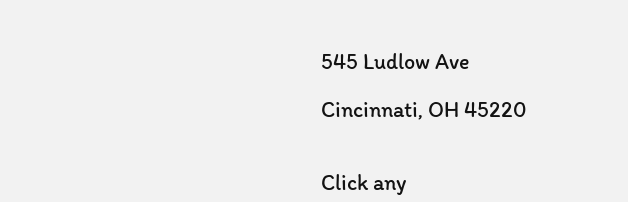545 Ludlow Ave

Cincinnati, OH 45220


Click any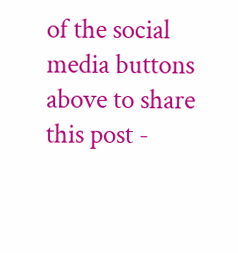of the social media buttons above to share this post -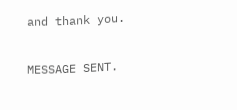and thank you.

MESSAGE SENT.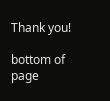Thank you!

bottom of page